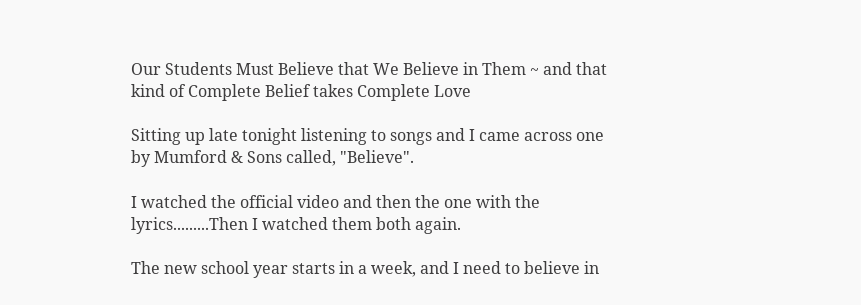Our Students Must Believe that We Believe in Them ~ and that kind of Complete Belief takes Complete Love

Sitting up late tonight listening to songs and I came across one by Mumford & Sons called, "Believe".

I watched the official video and then the one with the lyrics.........Then I watched them both again.

The new school year starts in a week, and I need to believe in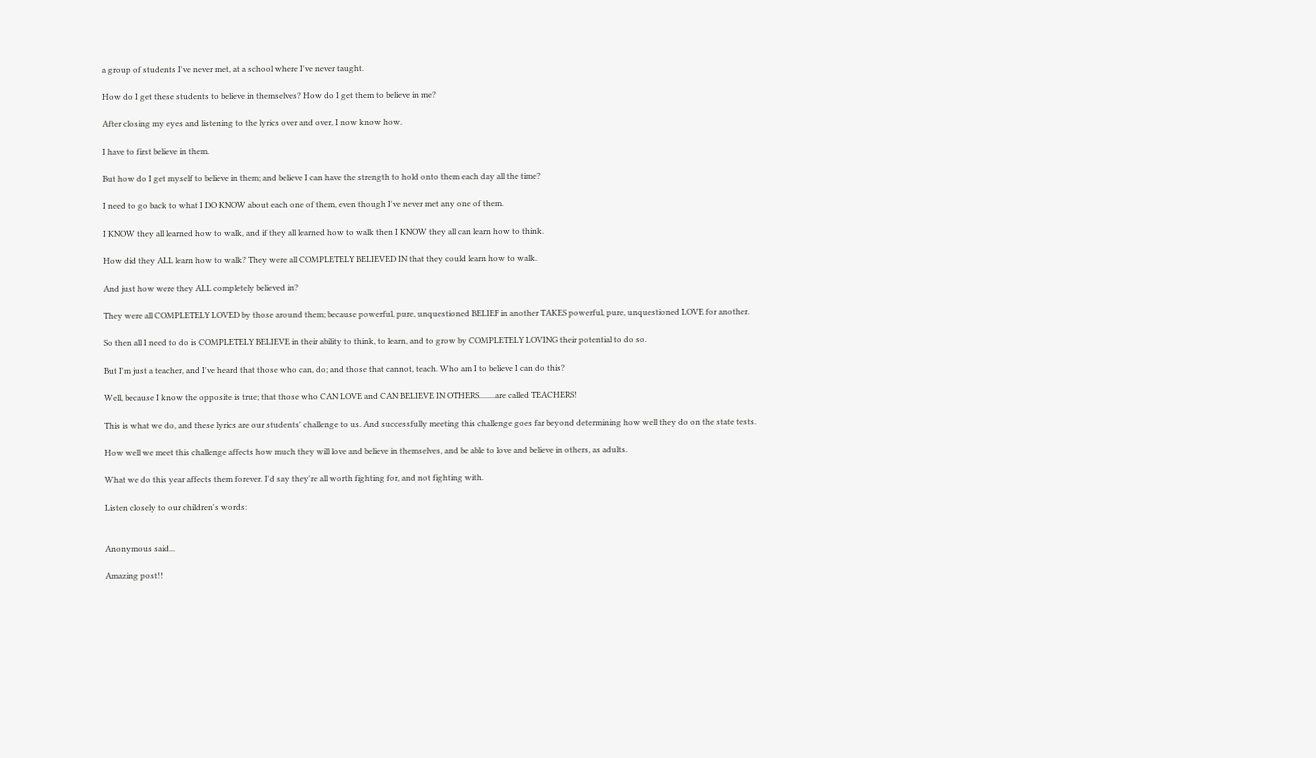a group of students I've never met, at a school where I've never taught.

How do I get these students to believe in themselves? How do I get them to believe in me?

After closing my eyes and listening to the lyrics over and over, I now know how.

I have to first believe in them.

But how do I get myself to believe in them; and believe I can have the strength to hold onto them each day all the time?

I need to go back to what I DO KNOW about each one of them, even though I've never met any one of them.

I KNOW they all learned how to walk, and if they all learned how to walk then I KNOW they all can learn how to think.

How did they ALL learn how to walk? They were all COMPLETELY BELIEVED IN that they could learn how to walk.

And just how were they ALL completely believed in?

They were all COMPLETELY LOVED by those around them; because powerful, pure, unquestioned BELIEF in another TAKES powerful, pure, unquestioned LOVE for another.

So then all I need to do is COMPLETELY BELIEVE in their ability to think, to learn, and to grow by COMPLETELY LOVING their potential to do so.

But I'm just a teacher, and I've heard that those who can, do; and those that cannot, teach. Who am I to believe I can do this?

Well, because I know the opposite is true; that those who CAN LOVE and CAN BELIEVE IN OTHERS........are called TEACHERS!

This is what we do, and these lyrics are our students' challenge to us. And successfully meeting this challenge goes far beyond determining how well they do on the state tests.

How well we meet this challenge affects how much they will love and believe in themselves, and be able to love and believe in others, as adults.

What we do this year affects them forever. I'd say they're all worth fighting for, and not fighting with.

Listen closely to our children's words:


Anonymous said...

Amazing post!!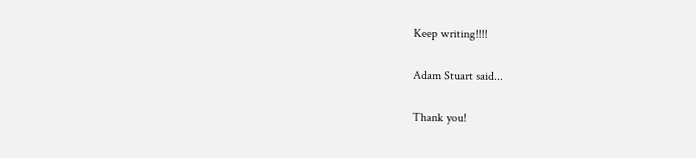Keep writing!!!!

Adam Stuart said...

Thank you!